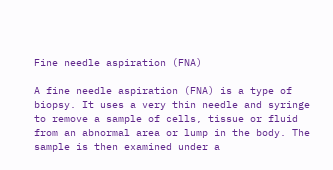Fine needle aspiration (FNA)

A fine needle aspiration (FNA) is a type of biopsy. It uses a very thin needle and syringe to remove a sample of cells, tissue or fluid from an abnormal area or lump in the body. The sample is then examined under a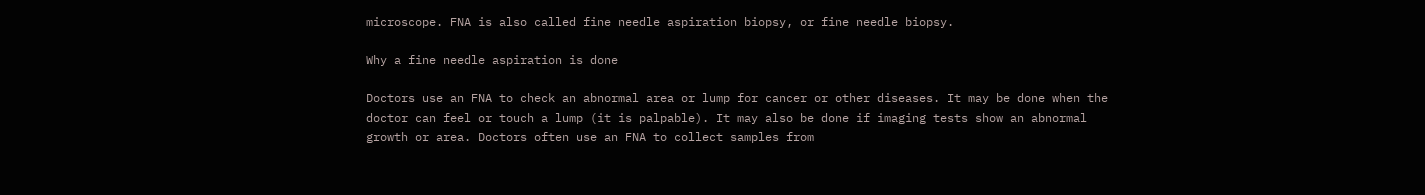microscope. FNA is also called fine needle aspiration biopsy, or fine needle biopsy.

Why a fine needle aspiration is done

Doctors use an FNA to check an abnormal area or lump for cancer or other diseases. It may be done when the doctor can feel or touch a lump (it is palpable). It may also be done if imaging tests show an abnormal growth or area. Doctors often use an FNA to collect samples from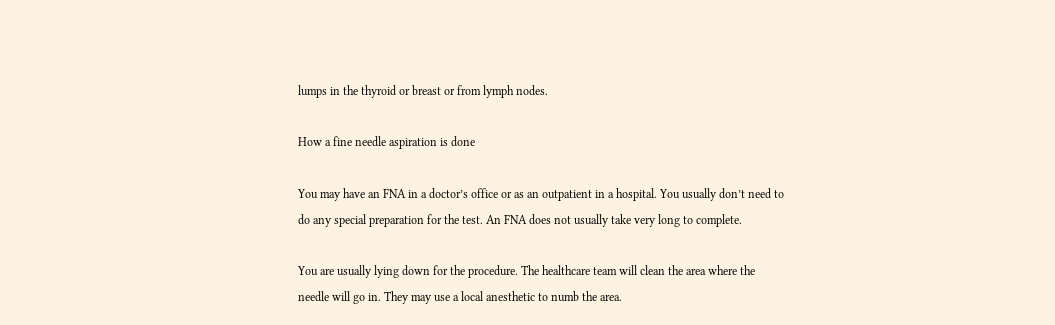lumps in the thyroid or breast or from lymph nodes.

How a fine needle aspiration is done

You may have an FNA in a doctor’s office or as an outpatient in a hospital. You usually don’t need to do any special preparation for the test. An FNA does not usually take very long to complete.

You are usually lying down for the procedure. The healthcare team will clean the area where the needle will go in. They may use a local anesthetic to numb the area.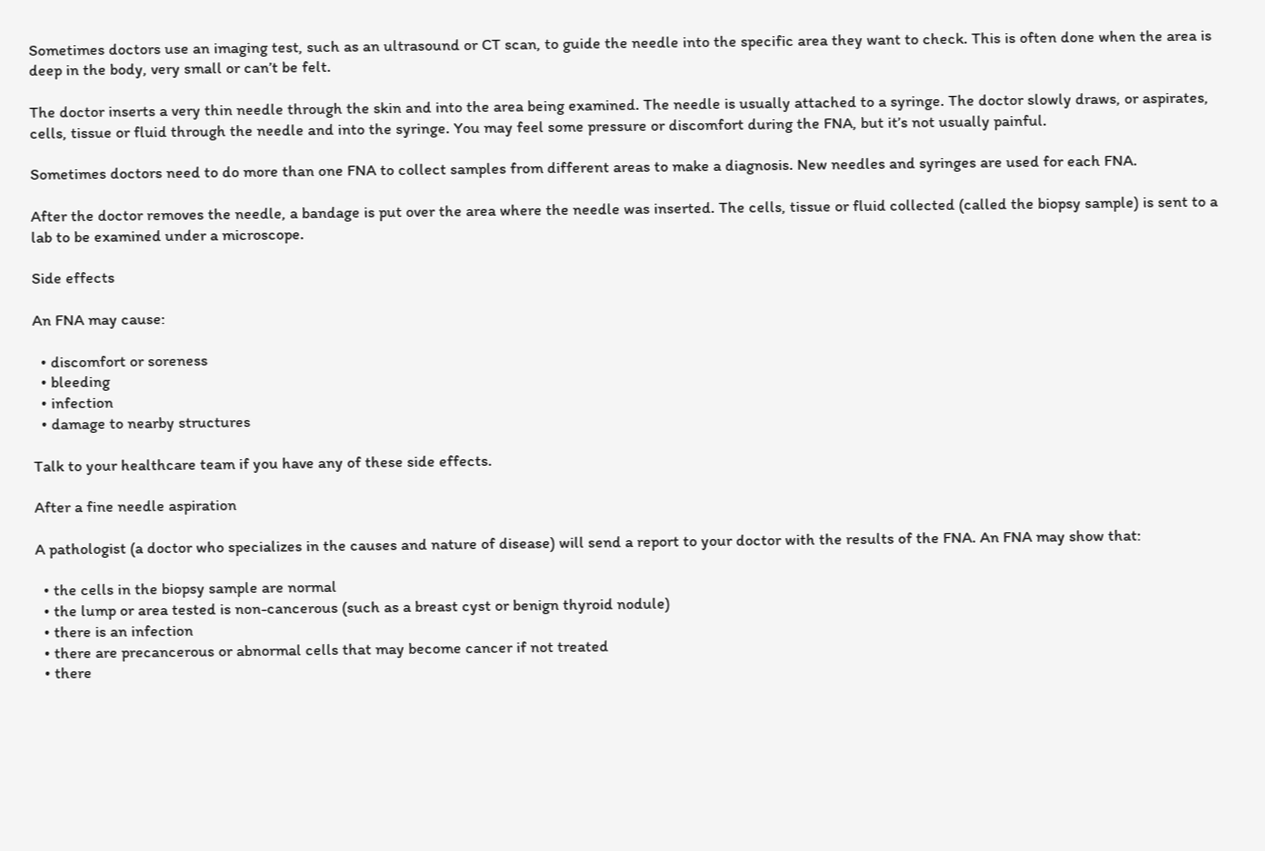Sometimes doctors use an imaging test, such as an ultrasound or CT scan, to guide the needle into the specific area they want to check. This is often done when the area is deep in the body, very small or can’t be felt.

The doctor inserts a very thin needle through the skin and into the area being examined. The needle is usually attached to a syringe. The doctor slowly draws, or aspirates, cells, tissue or fluid through the needle and into the syringe. You may feel some pressure or discomfort during the FNA, but it’s not usually painful.

Sometimes doctors need to do more than one FNA to collect samples from different areas to make a diagnosis. New needles and syringes are used for each FNA.

After the doctor removes the needle, a bandage is put over the area where the needle was inserted. The cells, tissue or fluid collected (called the biopsy sample) is sent to a lab to be examined under a microscope.

Side effects

An FNA may cause:

  • discomfort or soreness
  • bleeding
  • infection
  • damage to nearby structures

Talk to your healthcare team if you have any of these side effects.

After a fine needle aspiration

A pathologist (a doctor who specializes in the causes and nature of disease) will send a report to your doctor with the results of the FNA. An FNA may show that:

  • the cells in the biopsy sample are normal
  • the lump or area tested is non-cancerous (such as a breast cyst or benign thyroid nodule)
  • there is an infection
  • there are precancerous or abnormal cells that may become cancer if not treated
  • there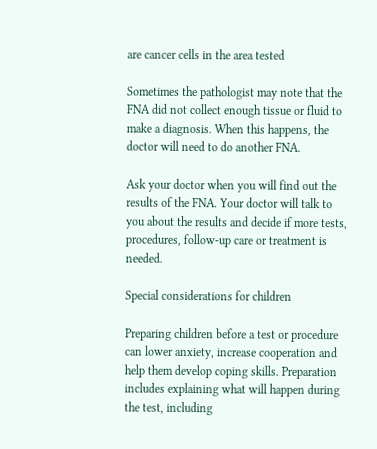are cancer cells in the area tested

Sometimes the pathologist may note that the FNA did not collect enough tissue or fluid to make a diagnosis. When this happens, the doctor will need to do another FNA.

Ask your doctor when you will find out the results of the FNA. Your doctor will talk to you about the results and decide if more tests, procedures, follow-up care or treatment is needed.

Special considerations for children

Preparing children before a test or procedure can lower anxiety, increase cooperation and help them develop coping skills. Preparation includes explaining what will happen during the test, including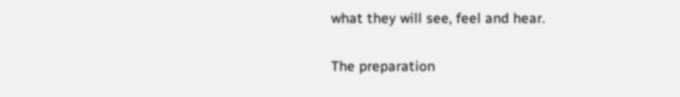what they will see, feel and hear.

The preparation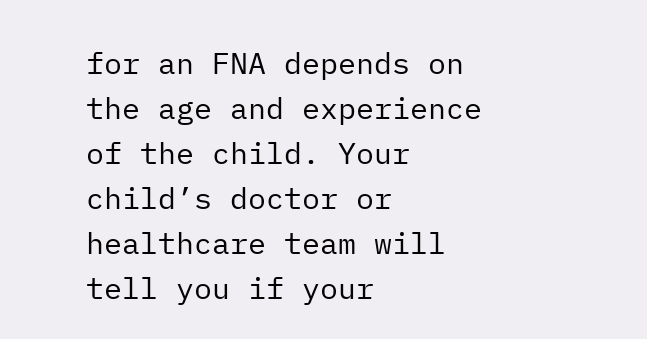for an FNA depends on the age and experience of the child. Your child’s doctor or healthcare team will tell you if your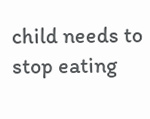child needs to stop eating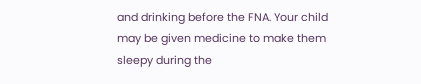and drinking before the FNA. Your child may be given medicine to make them sleepy during the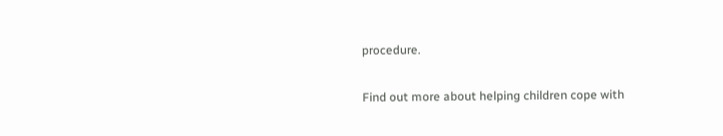procedure.

Find out more about helping children cope with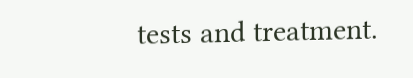tests and treatment.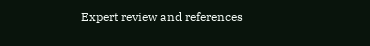Expert review and references